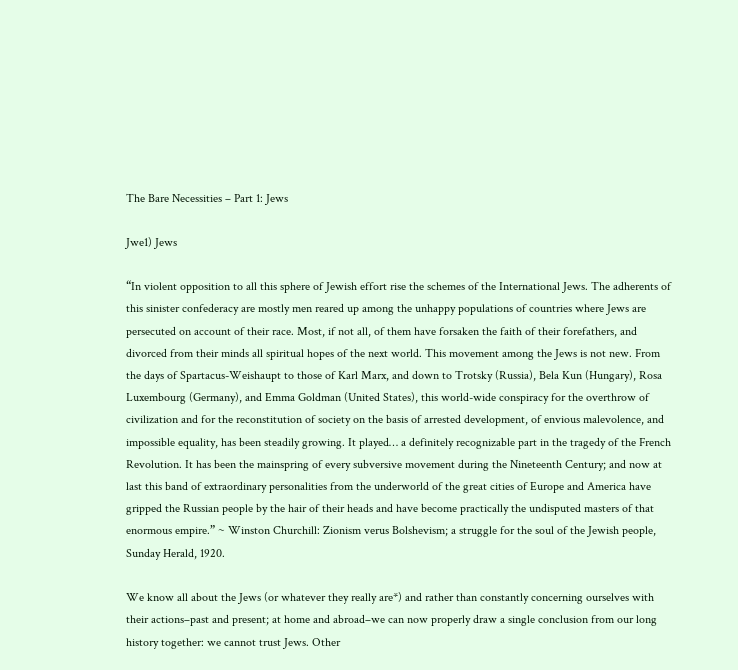The Bare Necessities – Part 1: Jews

Jwe1) Jews

“In violent opposition to all this sphere of Jewish effort rise the schemes of the International Jews. The adherents of this sinister confederacy are mostly men reared up among the unhappy populations of countries where Jews are persecuted on account of their race. Most, if not all, of them have forsaken the faith of their forefathers, and divorced from their minds all spiritual hopes of the next world. This movement among the Jews is not new. From the days of Spartacus-Weishaupt to those of Karl Marx, and down to Trotsky (Russia), Bela Kun (Hungary), Rosa Luxembourg (Germany), and Emma Goldman (United States), this world-wide conspiracy for the overthrow of civilization and for the reconstitution of society on the basis of arrested development, of envious malevolence, and impossible equality, has been steadily growing. It played… a definitely recognizable part in the tragedy of the French Revolution. It has been the mainspring of every subversive movement during the Nineteenth Century; and now at last this band of extraordinary personalities from the underworld of the great cities of Europe and America have gripped the Russian people by the hair of their heads and have become practically the undisputed masters of that enormous empire.” ~ Winston Churchill: Zionism verus Bolshevism; a struggle for the soul of the Jewish people, Sunday Herald, 1920.

We know all about the Jews (or whatever they really are*) and rather than constantly concerning ourselves with their actions–past and present; at home and abroad–we can now properly draw a single conclusion from our long history together: we cannot trust Jews. Other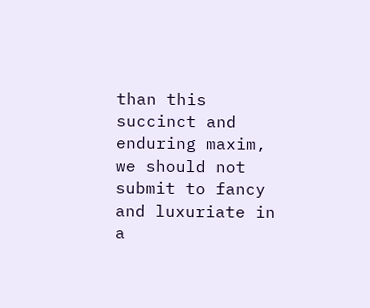than this succinct and enduring maxim, we should not submit to fancy and luxuriate in a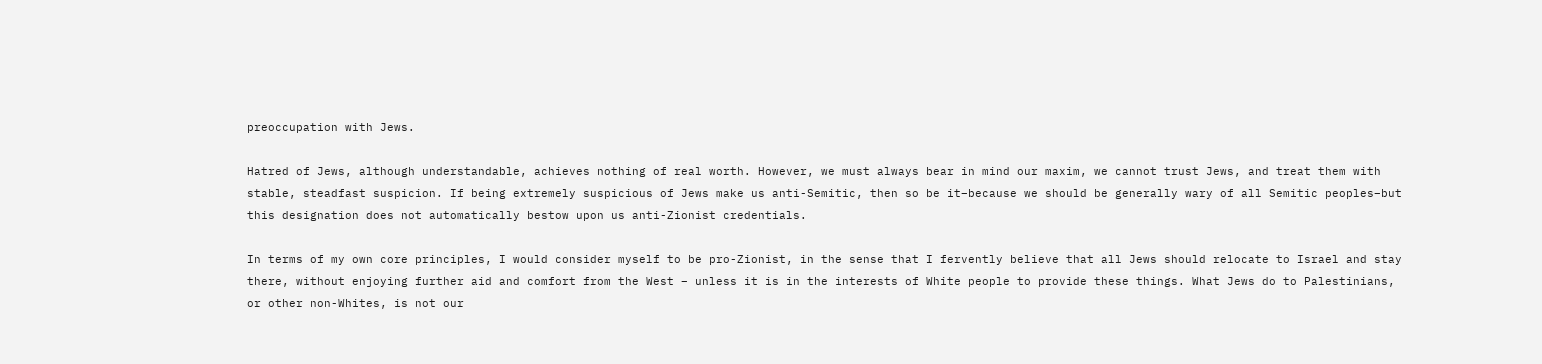preoccupation with Jews.

Hatred of Jews, although understandable, achieves nothing of real worth. However, we must always bear in mind our maxim, we cannot trust Jews, and treat them with stable, steadfast suspicion. If being extremely suspicious of Jews make us anti-Semitic, then so be it–because we should be generally wary of all Semitic peoples–but this designation does not automatically bestow upon us anti-Zionist credentials.

In terms of my own core principles, I would consider myself to be pro-Zionist, in the sense that I fervently believe that all Jews should relocate to Israel and stay there, without enjoying further aid and comfort from the West – unless it is in the interests of White people to provide these things. What Jews do to Palestinians, or other non-Whites, is not our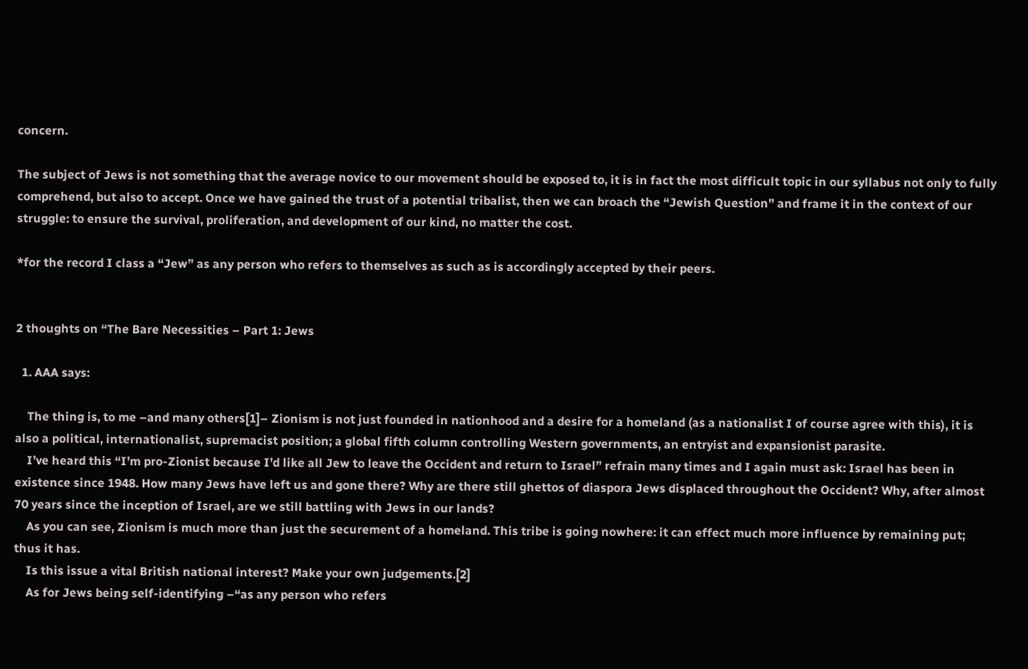concern.

The subject of Jews is not something that the average novice to our movement should be exposed to, it is in fact the most difficult topic in our syllabus not only to fully comprehend, but also to accept. Once we have gained the trust of a potential tribalist, then we can broach the “Jewish Question” and frame it in the context of our struggle: to ensure the survival, proliferation, and development of our kind, no matter the cost.

*for the record I class a “Jew” as any person who refers to themselves as such as is accordingly accepted by their peers.


2 thoughts on “The Bare Necessities – Part 1: Jews

  1. AAA says:

    The thing is, to me –and many others[1]– Zionism is not just founded in nationhood and a desire for a homeland (as a nationalist I of course agree with this), it is also a political, internationalist, supremacist position; a global fifth column controlling Western governments, an entryist and expansionist parasite.
    I’ve heard this “I’m pro-Zionist because I’d like all Jew to leave the Occident and return to Israel” refrain many times and I again must ask: Israel has been in existence since 1948. How many Jews have left us and gone there? Why are there still ghettos of diaspora Jews displaced throughout the Occident? Why, after almost 70 years since the inception of Israel, are we still battling with Jews in our lands?
    As you can see, Zionism is much more than just the securement of a homeland. This tribe is going nowhere: it can effect much more influence by remaining put; thus it has.
    Is this issue a vital British national interest? Make your own judgements.[2]
    As for Jews being self-identifying –“as any person who refers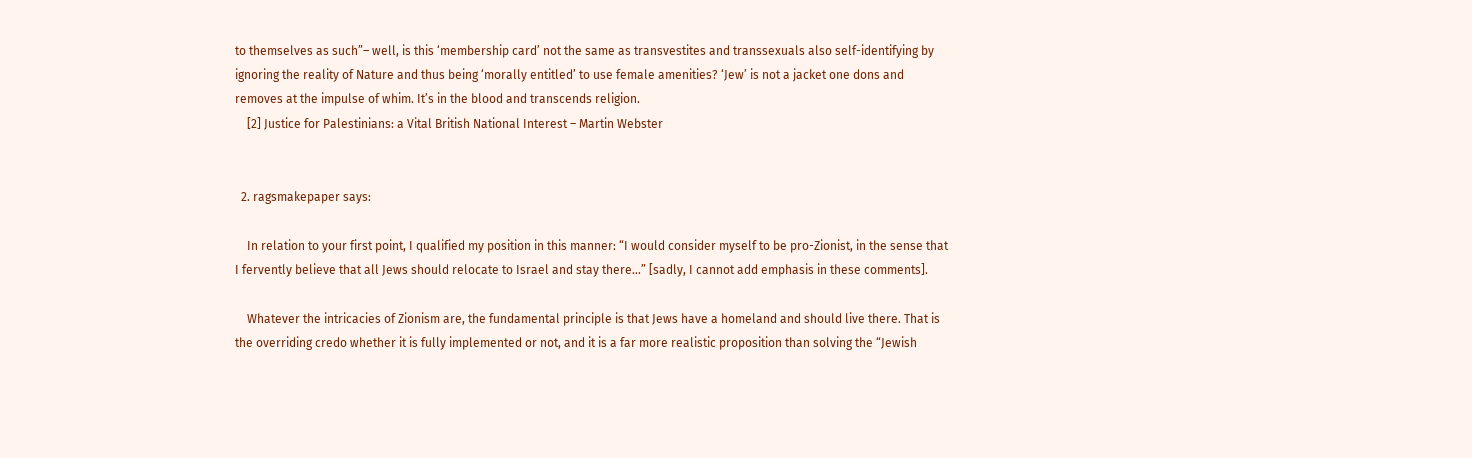to themselves as such”– well, is this ‘membership card’ not the same as transvestites and transsexuals also self-identifying by ignoring the reality of Nature and thus being ‘morally entitled’ to use female amenities? ‘Jew’ is not a jacket one dons and removes at the impulse of whim. It’s in the blood and transcends religion.
    [2] Justice for Palestinians: a Vital British National Interest – Martin Webster


  2. ragsmakepaper says:

    In relation to your first point, I qualified my position in this manner: “I would consider myself to be pro-Zionist, in the sense that I fervently believe that all Jews should relocate to Israel and stay there…” [sadly, I cannot add emphasis in these comments].

    Whatever the intricacies of Zionism are, the fundamental principle is that Jews have a homeland and should live there. That is the overriding credo whether it is fully implemented or not, and it is a far more realistic proposition than solving the “Jewish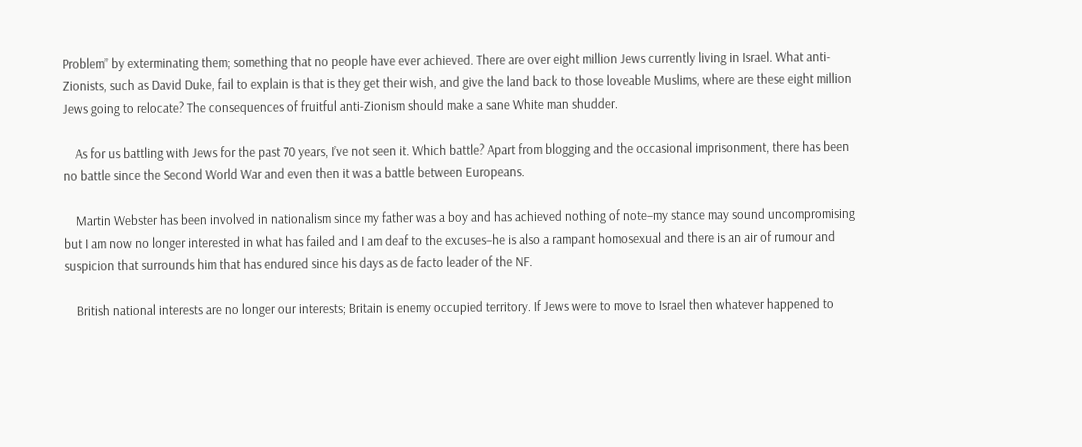Problem” by exterminating them; something that no people have ever achieved. There are over eight million Jews currently living in Israel. What anti-Zionists, such as David Duke, fail to explain is that is they get their wish, and give the land back to those loveable Muslims, where are these eight million Jews going to relocate? The consequences of fruitful anti-Zionism should make a sane White man shudder.

    As for us battling with Jews for the past 70 years, I’ve not seen it. Which battle? Apart from blogging and the occasional imprisonment, there has been no battle since the Second World War and even then it was a battle between Europeans.

    Martin Webster has been involved in nationalism since my father was a boy and has achieved nothing of note–my stance may sound uncompromising but I am now no longer interested in what has failed and I am deaf to the excuses–he is also a rampant homosexual and there is an air of rumour and suspicion that surrounds him that has endured since his days as de facto leader of the NF.

    British national interests are no longer our interests; Britain is enemy occupied territory. If Jews were to move to Israel then whatever happened to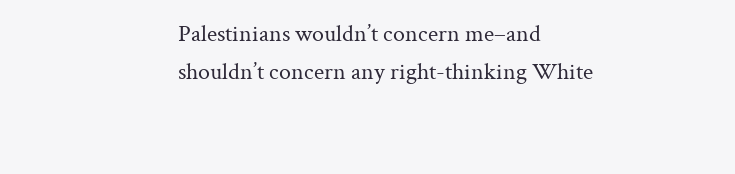Palestinians wouldn’t concern me–and shouldn’t concern any right-thinking White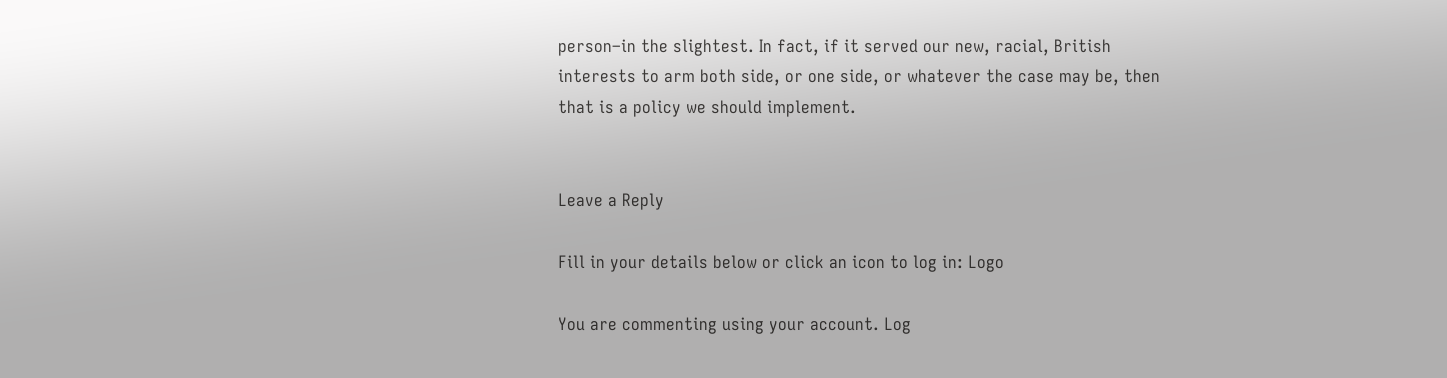person–in the slightest. In fact, if it served our new, racial, British interests to arm both side, or one side, or whatever the case may be, then that is a policy we should implement.


Leave a Reply

Fill in your details below or click an icon to log in: Logo

You are commenting using your account. Log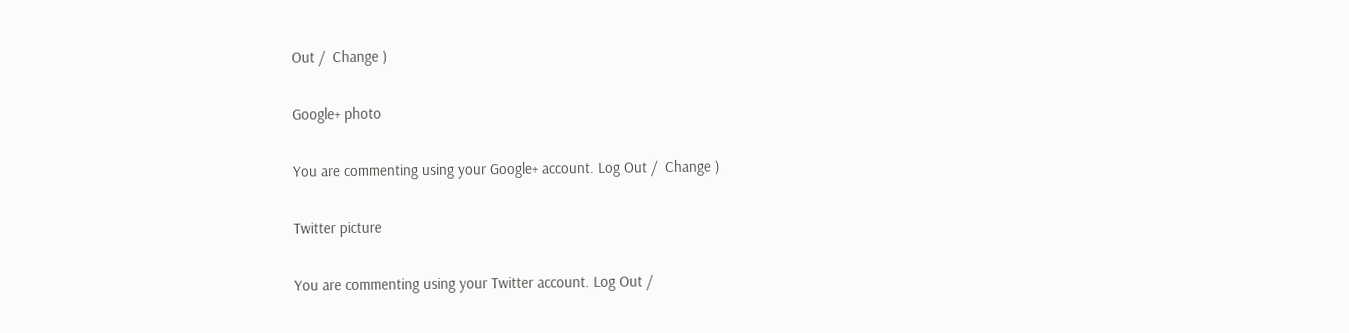Out /  Change )

Google+ photo

You are commenting using your Google+ account. Log Out /  Change )

Twitter picture

You are commenting using your Twitter account. Log Out /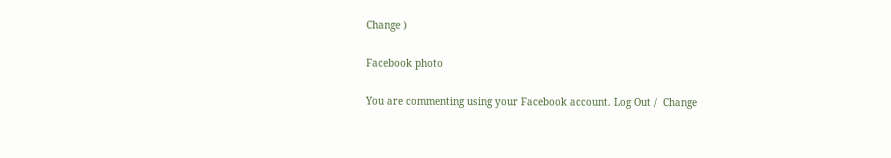Change )

Facebook photo

You are commenting using your Facebook account. Log Out /  Change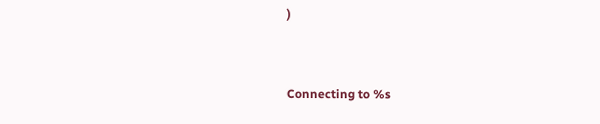)


Connecting to %s